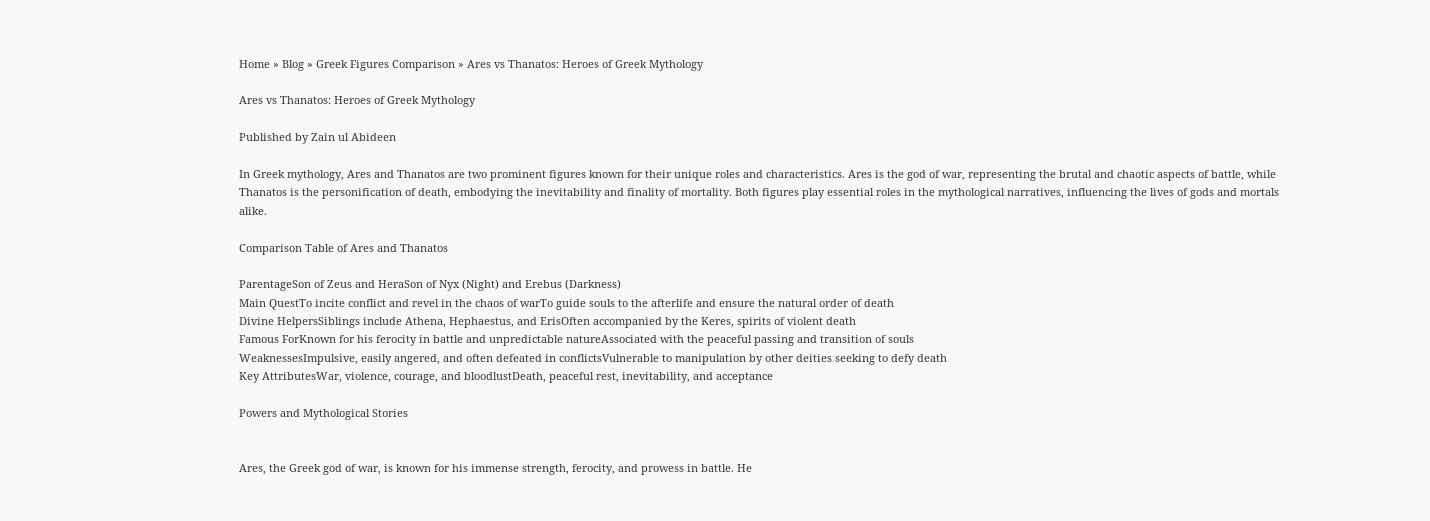Home » Blog » Greek Figures Comparison » Ares vs Thanatos: Heroes of Greek Mythology

Ares vs Thanatos: Heroes of Greek Mythology

Published by Zain ul Abideen

In Greek mythology, Ares and Thanatos are two prominent figures known for their unique roles and characteristics. Ares is the god of war, representing the brutal and chaotic aspects of battle, while Thanatos is the personification of death, embodying the inevitability and finality of mortality. Both figures play essential roles in the mythological narratives, influencing the lives of gods and mortals alike.

Comparison Table of Ares and Thanatos

ParentageSon of Zeus and HeraSon of Nyx (Night) and Erebus (Darkness)
Main QuestTo incite conflict and revel in the chaos of warTo guide souls to the afterlife and ensure the natural order of death
Divine HelpersSiblings include Athena, Hephaestus, and ErisOften accompanied by the Keres, spirits of violent death
Famous ForKnown for his ferocity in battle and unpredictable natureAssociated with the peaceful passing and transition of souls
WeaknessesImpulsive, easily angered, and often defeated in conflictsVulnerable to manipulation by other deities seeking to defy death
Key AttributesWar, violence, courage, and bloodlustDeath, peaceful rest, inevitability, and acceptance

Powers and Mythological Stories


Ares, the Greek god of war, is known for his immense strength, ferocity, and prowess in battle. He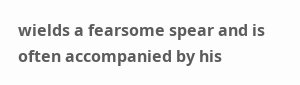wields a fearsome spear and is often accompanied by his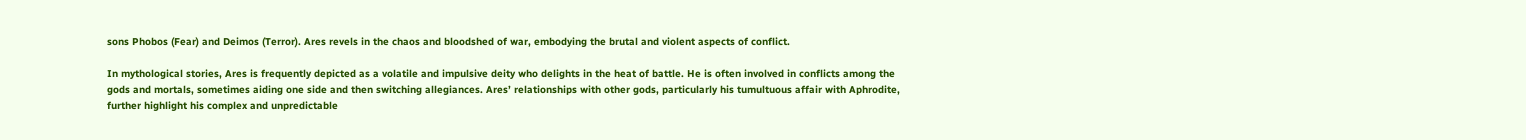sons Phobos (Fear) and Deimos (Terror). Ares revels in the chaos and bloodshed of war, embodying the brutal and violent aspects of conflict.

In mythological stories, Ares is frequently depicted as a volatile and impulsive deity who delights in the heat of battle. He is often involved in conflicts among the gods and mortals, sometimes aiding one side and then switching allegiances. Ares’ relationships with other gods, particularly his tumultuous affair with Aphrodite, further highlight his complex and unpredictable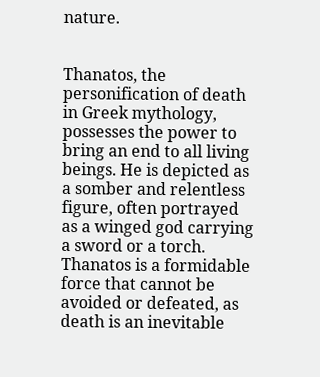nature.


Thanatos, the personification of death in Greek mythology, possesses the power to bring an end to all living beings. He is depicted as a somber and relentless figure, often portrayed as a winged god carrying a sword or a torch. Thanatos is a formidable force that cannot be avoided or defeated, as death is an inevitable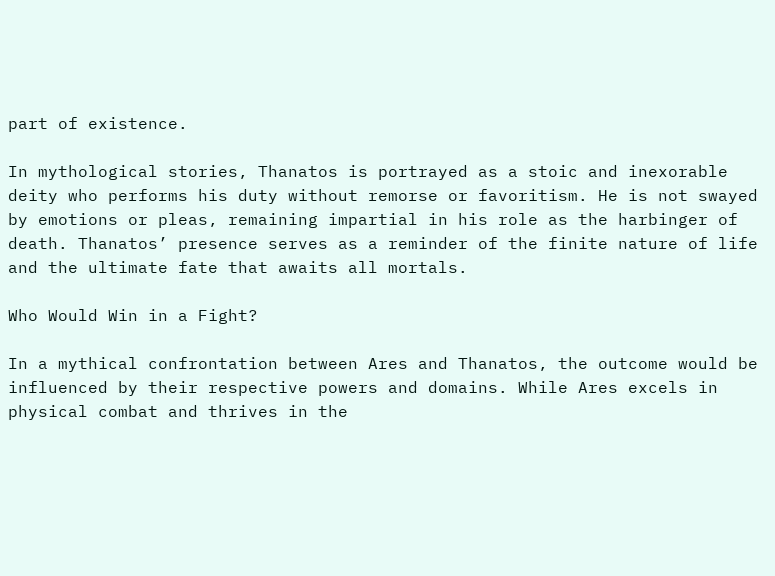part of existence.

In mythological stories, Thanatos is portrayed as a stoic and inexorable deity who performs his duty without remorse or favoritism. He is not swayed by emotions or pleas, remaining impartial in his role as the harbinger of death. Thanatos’ presence serves as a reminder of the finite nature of life and the ultimate fate that awaits all mortals.

Who Would Win in a Fight?

In a mythical confrontation between Ares and Thanatos, the outcome would be influenced by their respective powers and domains. While Ares excels in physical combat and thrives in the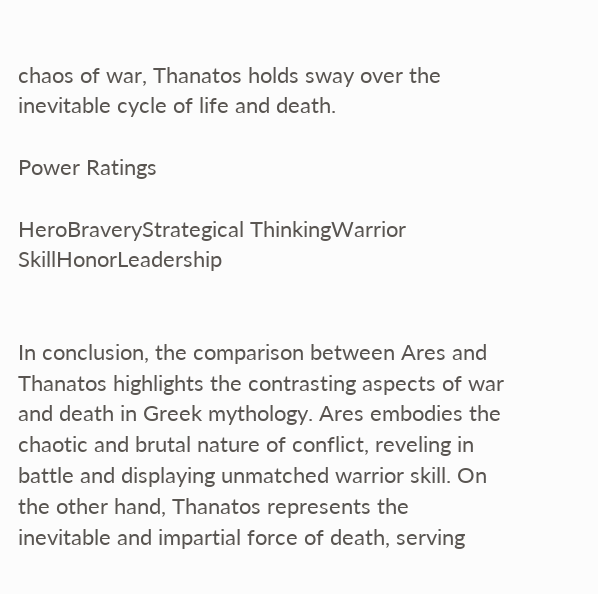chaos of war, Thanatos holds sway over the inevitable cycle of life and death.

Power Ratings

HeroBraveryStrategical ThinkingWarrior SkillHonorLeadership


In conclusion, the comparison between Ares and Thanatos highlights the contrasting aspects of war and death in Greek mythology. Ares embodies the chaotic and brutal nature of conflict, reveling in battle and displaying unmatched warrior skill. On the other hand, Thanatos represents the inevitable and impartial force of death, serving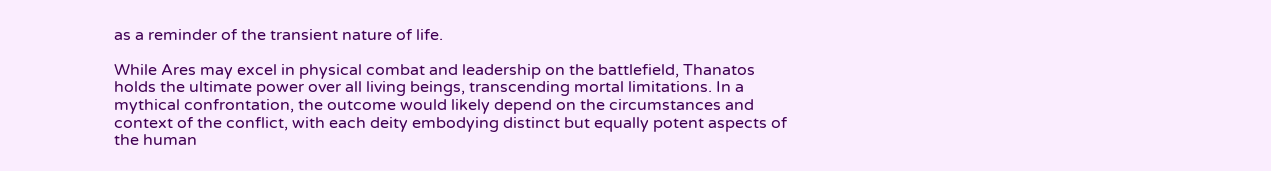as a reminder of the transient nature of life.

While Ares may excel in physical combat and leadership on the battlefield, Thanatos holds the ultimate power over all living beings, transcending mortal limitations. In a mythical confrontation, the outcome would likely depend on the circumstances and context of the conflict, with each deity embodying distinct but equally potent aspects of the human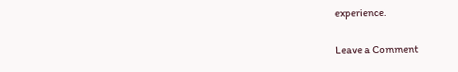experience.

Leave a Comment